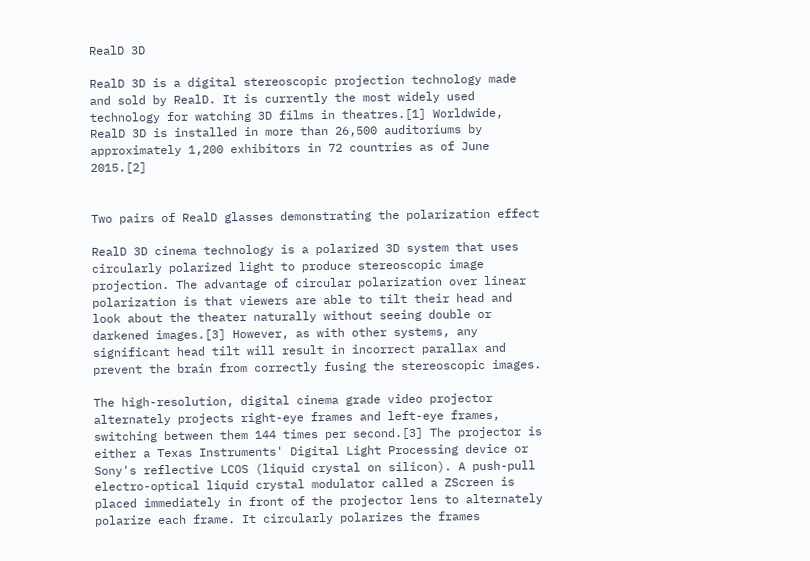RealD 3D

RealD 3D is a digital stereoscopic projection technology made and sold by RealD. It is currently the most widely used technology for watching 3D films in theatres.[1] Worldwide, RealD 3D is installed in more than 26,500 auditoriums by approximately 1,200 exhibitors in 72 countries as of June 2015.[2]


Two pairs of RealD glasses demonstrating the polarization effect

RealD 3D cinema technology is a polarized 3D system that uses circularly polarized light to produce stereoscopic image projection. The advantage of circular polarization over linear polarization is that viewers are able to tilt their head and look about the theater naturally without seeing double or darkened images.[3] However, as with other systems, any significant head tilt will result in incorrect parallax and prevent the brain from correctly fusing the stereoscopic images.

The high-resolution, digital cinema grade video projector alternately projects right-eye frames and left-eye frames, switching between them 144 times per second.[3] The projector is either a Texas Instruments' Digital Light Processing device or Sony's reflective LCOS (liquid crystal on silicon). A push-pull electro-optical liquid crystal modulator called a ZScreen is placed immediately in front of the projector lens to alternately polarize each frame. It circularly polarizes the frames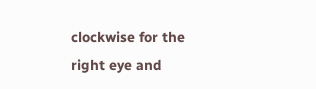clockwise for the right eye and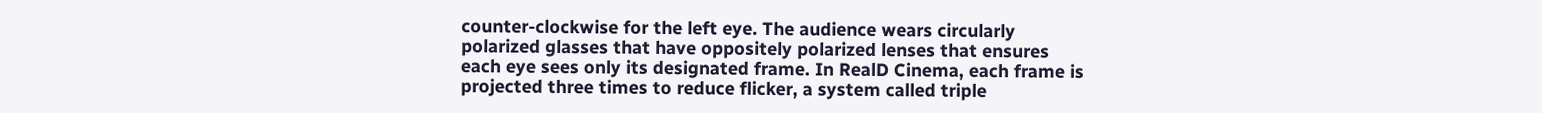counter-clockwise for the left eye. The audience wears circularly polarized glasses that have oppositely polarized lenses that ensures each eye sees only its designated frame. In RealD Cinema, each frame is projected three times to reduce flicker, a system called triple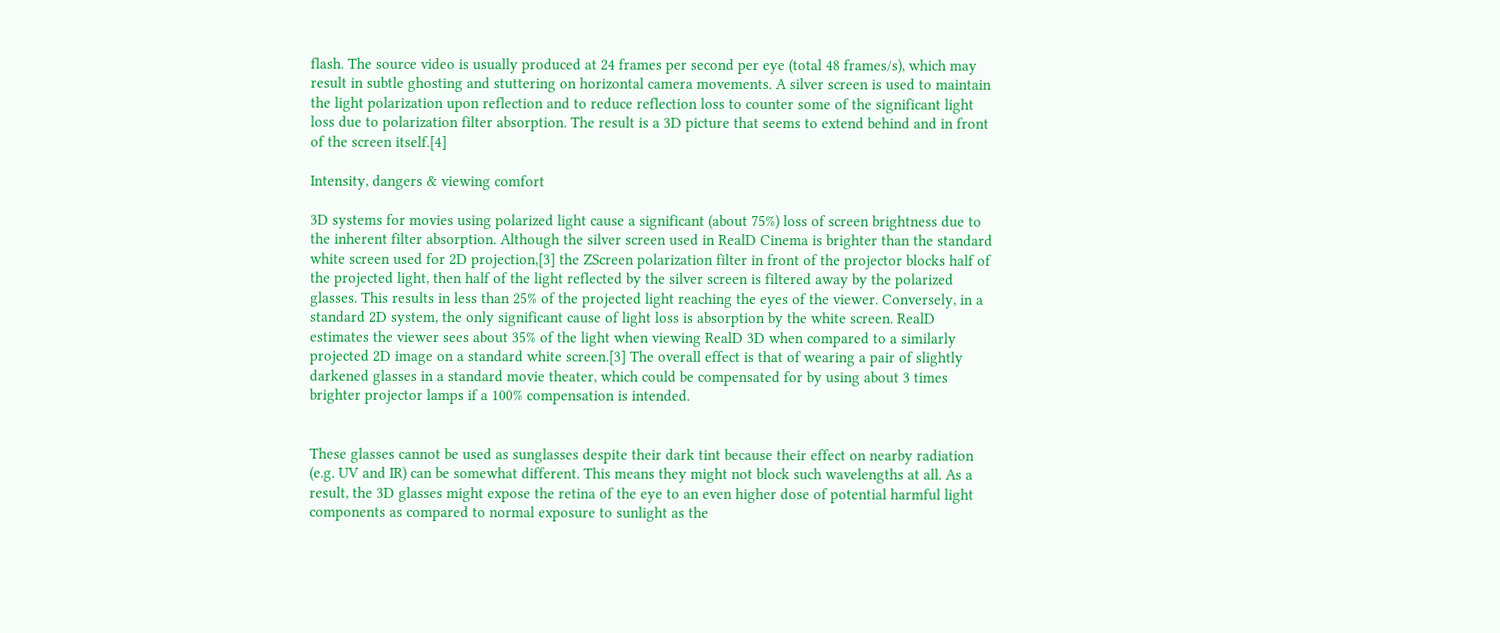flash. The source video is usually produced at 24 frames per second per eye (total 48 frames/s), which may result in subtle ghosting and stuttering on horizontal camera movements. A silver screen is used to maintain the light polarization upon reflection and to reduce reflection loss to counter some of the significant light loss due to polarization filter absorption. The result is a 3D picture that seems to extend behind and in front of the screen itself.[4]

Intensity, dangers & viewing comfort

3D systems for movies using polarized light cause a significant (about 75%) loss of screen brightness due to the inherent filter absorption. Although the silver screen used in RealD Cinema is brighter than the standard white screen used for 2D projection,[3] the ZScreen polarization filter in front of the projector blocks half of the projected light, then half of the light reflected by the silver screen is filtered away by the polarized glasses. This results in less than 25% of the projected light reaching the eyes of the viewer. Conversely, in a standard 2D system, the only significant cause of light loss is absorption by the white screen. RealD estimates the viewer sees about 35% of the light when viewing RealD 3D when compared to a similarly projected 2D image on a standard white screen.[3] The overall effect is that of wearing a pair of slightly darkened glasses in a standard movie theater, which could be compensated for by using about 3 times brighter projector lamps if a 100% compensation is intended.


These glasses cannot be used as sunglasses despite their dark tint because their effect on nearby radiation (e.g. UV and IR) can be somewhat different. This means they might not block such wavelengths at all. As a result, the 3D glasses might expose the retina of the eye to an even higher dose of potential harmful light components as compared to normal exposure to sunlight as the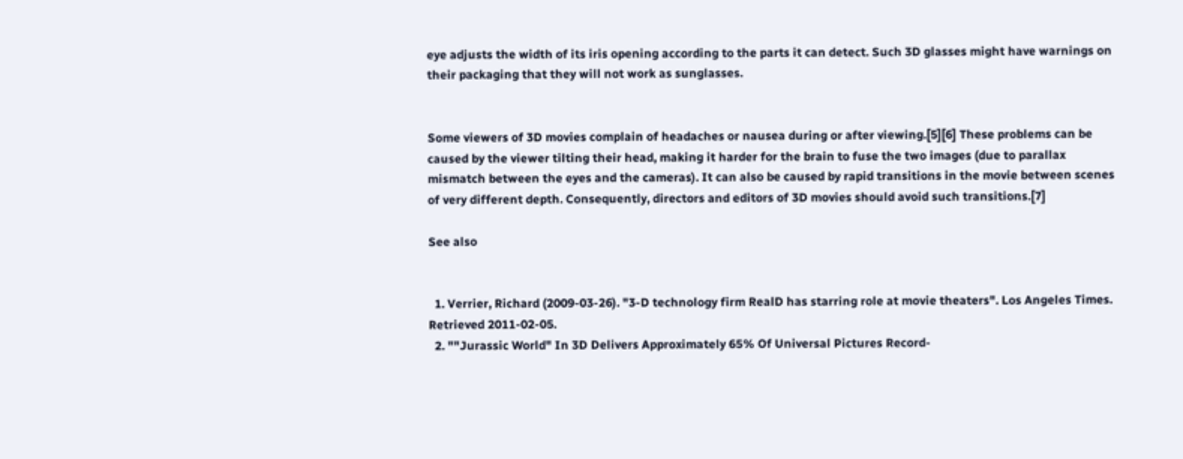eye adjusts the width of its iris opening according to the parts it can detect. Such 3D glasses might have warnings on their packaging that they will not work as sunglasses.


Some viewers of 3D movies complain of headaches or nausea during or after viewing.[5][6] These problems can be caused by the viewer tilting their head, making it harder for the brain to fuse the two images (due to parallax mismatch between the eyes and the cameras). It can also be caused by rapid transitions in the movie between scenes of very different depth. Consequently, directors and editors of 3D movies should avoid such transitions.[7]

See also


  1. Verrier, Richard (2009-03-26). "3-D technology firm RealD has starring role at movie theaters". Los Angeles Times. Retrieved 2011-02-05.
  2. ""Jurassic World" In 3D Delivers Approximately 65% Of Universal Pictures Record-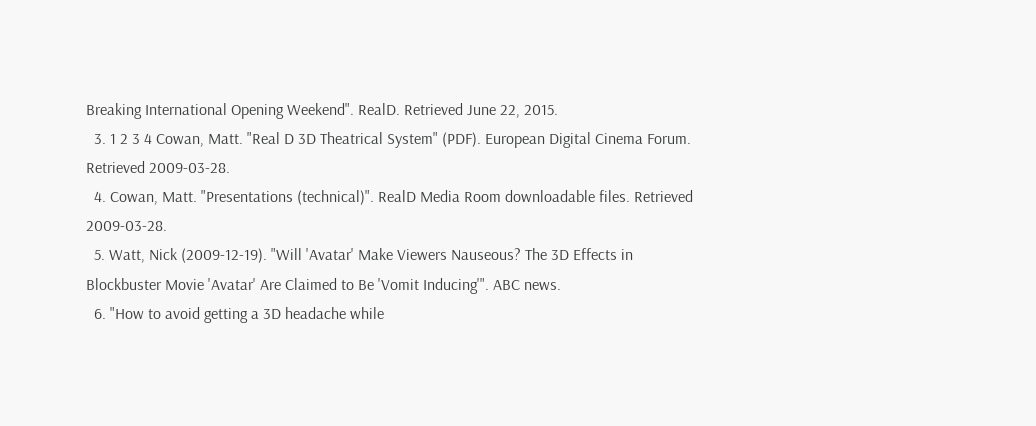Breaking International Opening Weekend". RealD. Retrieved June 22, 2015.
  3. 1 2 3 4 Cowan, Matt. "Real D 3D Theatrical System" (PDF). European Digital Cinema Forum. Retrieved 2009-03-28.
  4. Cowan, Matt. "Presentations (technical)". RealD Media Room downloadable files. Retrieved 2009-03-28.
  5. Watt, Nick (2009-12-19). "Will 'Avatar' Make Viewers Nauseous? The 3D Effects in Blockbuster Movie 'Avatar' Are Claimed to Be 'Vomit Inducing'". ABC news.
  6. "How to avoid getting a 3D headache while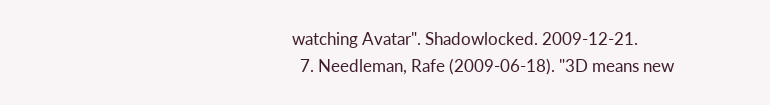watching Avatar". Shadowlocked. 2009-12-21.
  7. Needleman, Rafe (2009-06-18). "3D means new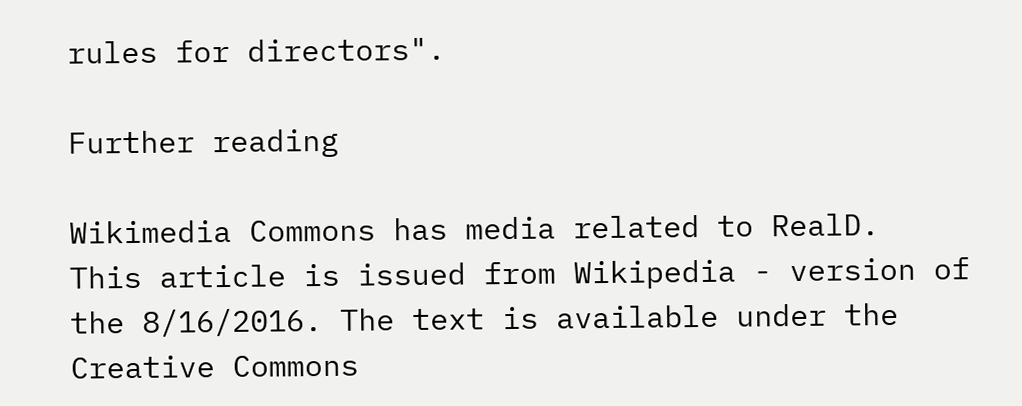rules for directors".

Further reading

Wikimedia Commons has media related to RealD.
This article is issued from Wikipedia - version of the 8/16/2016. The text is available under the Creative Commons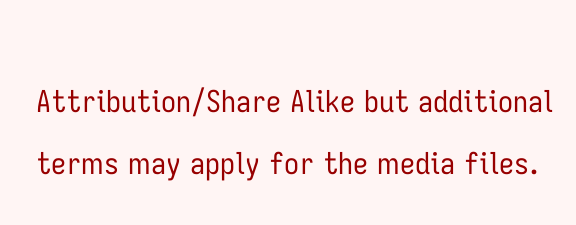Attribution/Share Alike but additional terms may apply for the media files.